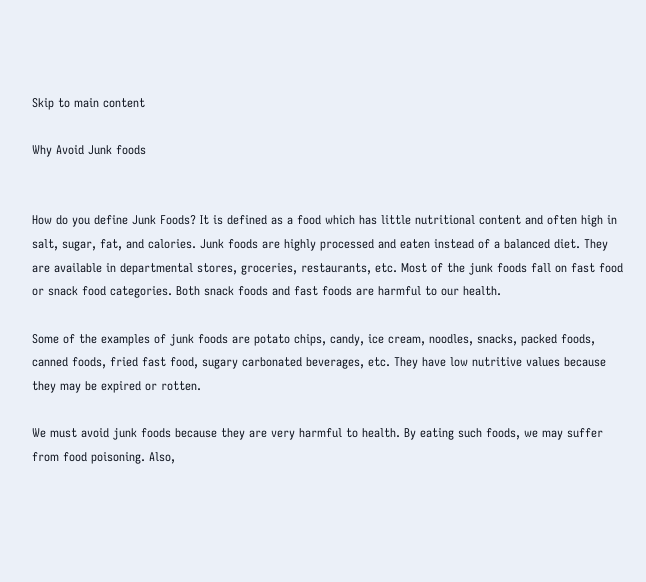Skip to main content

Why Avoid Junk foods


How do you define Junk Foods? It is defined as a food which has little nutritional content and often high in salt, sugar, fat, and calories. Junk foods are highly processed and eaten instead of a balanced diet. They are available in departmental stores, groceries, restaurants, etc. Most of the junk foods fall on fast food or snack food categories. Both snack foods and fast foods are harmful to our health.

Some of the examples of junk foods are potato chips, candy, ice cream, noodles, snacks, packed foods, canned foods, fried fast food, sugary carbonated beverages, etc. They have low nutritive values because they may be expired or rotten.

We must avoid junk foods because they are very harmful to health. By eating such foods, we may suffer from food poisoning. Also,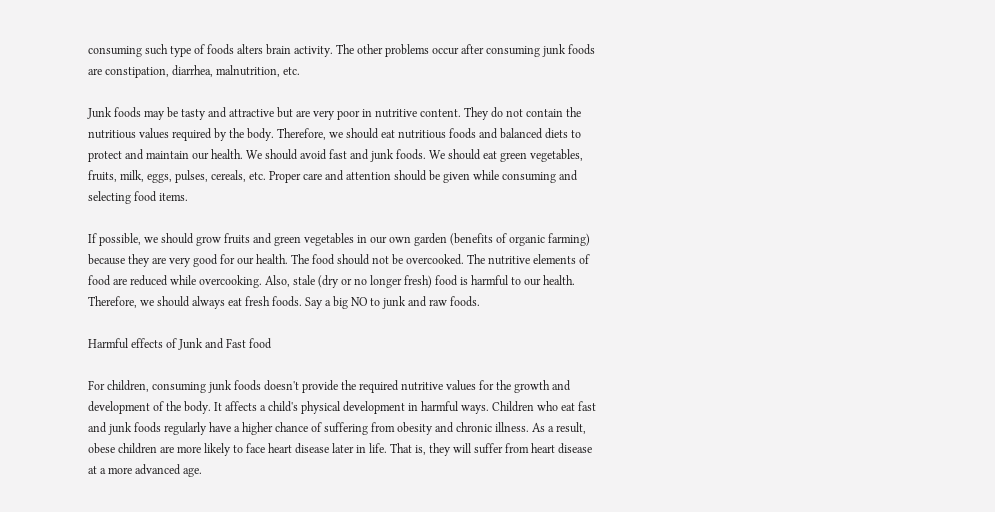consuming such type of foods alters brain activity. The other problems occur after consuming junk foods are constipation, diarrhea, malnutrition, etc.

Junk foods may be tasty and attractive but are very poor in nutritive content. They do not contain the nutritious values required by the body. Therefore, we should eat nutritious foods and balanced diets to protect and maintain our health. We should avoid fast and junk foods. We should eat green vegetables, fruits, milk, eggs, pulses, cereals, etc. Proper care and attention should be given while consuming and selecting food items.

If possible, we should grow fruits and green vegetables in our own garden (benefits of organic farming) because they are very good for our health. The food should not be overcooked. The nutritive elements of food are reduced while overcooking. Also, stale (dry or no longer fresh) food is harmful to our health. Therefore, we should always eat fresh foods. Say a big NO to junk and raw foods.

Harmful effects of Junk and Fast food

For children, consuming junk foods doesn't provide the required nutritive values for the growth and development of the body. It affects a child's physical development in harmful ways. Children who eat fast and junk foods regularly have a higher chance of suffering from obesity and chronic illness. As a result, obese children are more likely to face heart disease later in life. That is, they will suffer from heart disease at a more advanced age.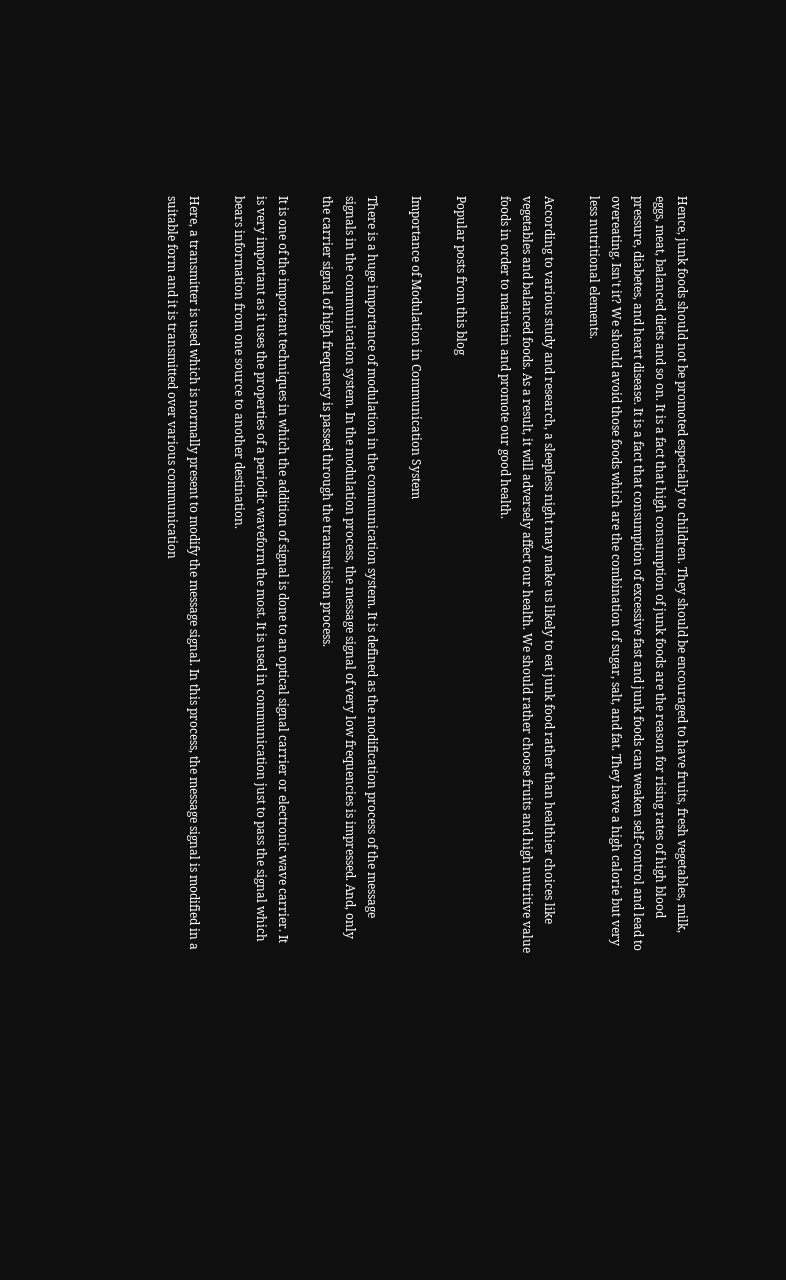Hence, junk foods should not be promoted especially to children. They should be encouraged to have fruits, fresh vegetables, milk, eggs, meat, balanced diets and so on. It is a fact that high consumption of junk foods are the reason for rising rates of high blood pressure, diabetes, and heart disease. It is a fact that consumption of excessive fast and junk foods can weaken self-control and lead to overeating. Isn't it? We should avoid those foods which are the combination of sugar, salt, and fat. They have a high calorie but very less nutritional elements.

According to various study and research, a sleepless night may make us likely to eat junk food rather than healthier choices like vegetables and balanced foods. As a result, it will adversely affect our health. We should rather choose fruits and high nutritive value foods in order to maintain and promote our good health.

Popular posts from this blog

Importance of Modulation in Communication System

There is a huge importance of modulation in the communication system. It is defined as the modification process of the message signals in the communication system. In the modulation process, the message signal of very low frequencies is impressed. And, only the carrier signal of high frequency is passed through the transmission process.

It is one of the important techniques in which the addition of signal is done to an optical signal carrier or electronic wave carrier. It is very important as it uses the properties of a periodic waveform the most. It is used in communication just to pass the signal which bears information from one source to another destination.

Here, a transmitter is used which is normally present to modify the message signal. In this process, the message signal is modified in a suitable form and it is transmitted over various communication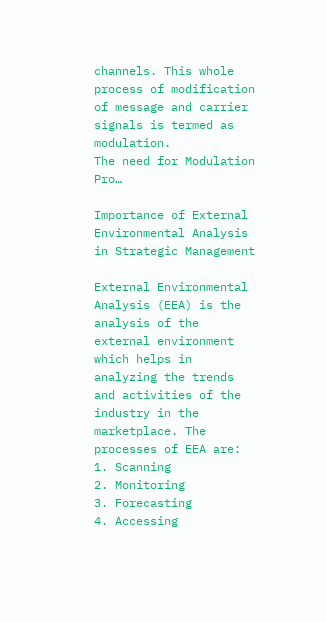channels. This whole process of modification of message and carrier signals is termed as modulation.
The need for Modulation Pro…

Importance of External Environmental Analysis in Strategic Management

External Environmental Analysis (EEA) is the analysis of the external environment which helps in analyzing the trends and activities of the industry in the marketplace. The processes of EEA are:
1. Scanning
2. Monitoring
3. Forecasting
4. Accessing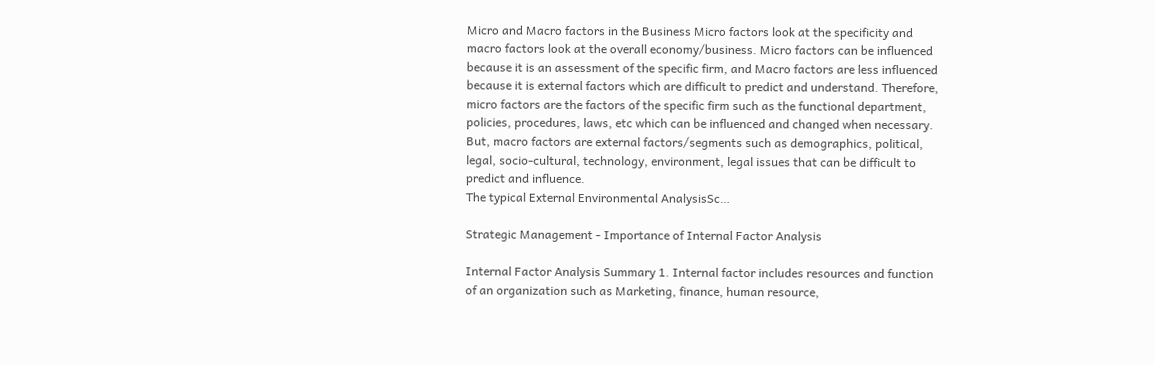Micro and Macro factors in the Business Micro factors look at the specificity and macro factors look at the overall economy/business. Micro factors can be influenced because it is an assessment of the specific firm, and Macro factors are less influenced because it is external factors which are difficult to predict and understand. Therefore, micro factors are the factors of the specific firm such as the functional department, policies, procedures, laws, etc which can be influenced and changed when necessary. But, macro factors are external factors/segments such as demographics, political, legal, socio-cultural, technology, environment, legal issues that can be difficult to predict and influence.
The typical External Environmental AnalysisSc…

Strategic Management - Importance of Internal Factor Analysis

Internal Factor Analysis Summary 1. Internal factor includes resources and function of an organization such as Marketing, finance, human resource,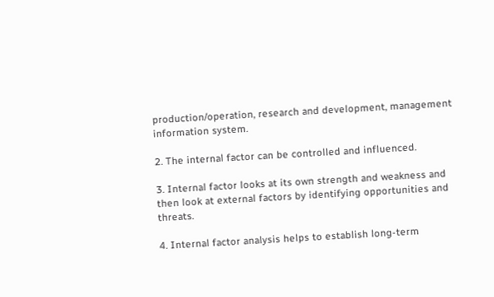production/operation, research and development, management information system.

2. The internal factor can be controlled and influenced.

3. Internal factor looks at its own strength and weakness and then look at external factors by identifying opportunities and threats.

4. Internal factor analysis helps to establish long-term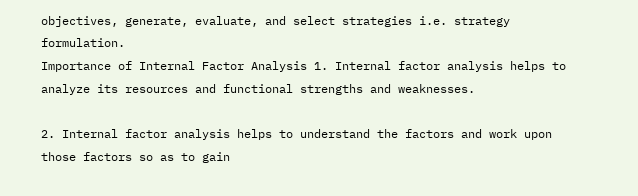objectives, generate, evaluate, and select strategies i.e. strategy formulation.
Importance of Internal Factor Analysis 1. Internal factor analysis helps to analyze its resources and functional strengths and weaknesses.

2. Internal factor analysis helps to understand the factors and work upon those factors so as to gain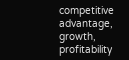competitive advantage, growth, profitability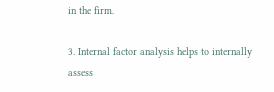in the firm.

3. Internal factor analysis helps to internally assess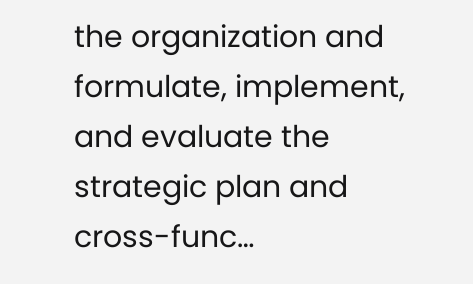the organization and formulate, implement, and evaluate the strategic plan and cross-func…